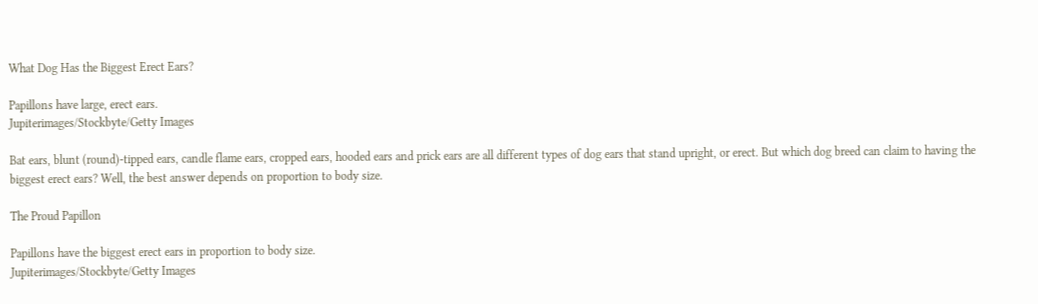What Dog Has the Biggest Erect Ears?

Papillons have large, erect ears.
Jupiterimages/Stockbyte/Getty Images

Bat ears, blunt (round)-tipped ears, candle flame ears, cropped ears, hooded ears and prick ears are all different types of dog ears that stand upright, or erect. But which dog breed can claim to having the biggest erect ears? Well, the best answer depends on proportion to body size.

The Proud Papillon

Papillons have the biggest erect ears in proportion to body size.
Jupiterimages/Stockbyte/Getty Images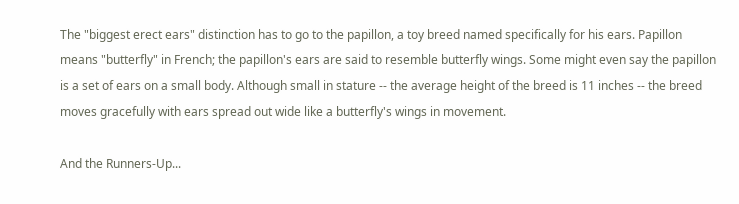The "biggest erect ears" distinction has to go to the papillon, a toy breed named specifically for his ears. Papillon means "butterfly" in French; the papillon's ears are said to resemble butterfly wings. Some might even say the papillon is a set of ears on a small body. Although small in stature -- the average height of the breed is 11 inches -- the breed moves gracefully with ears spread out wide like a butterfly's wings in movement.

And the Runners-Up...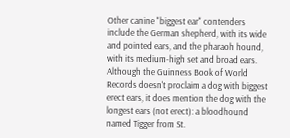Other canine "biggest ear" contenders include the German shepherd, with its wide and pointed ears, and the pharaoh hound, with its medium-high set and broad ears. Although the Guinness Book of World Records doesn't proclaim a dog with biggest erect ears, it does mention the dog with the longest ears (not erect): a bloodhound named Tigger from St.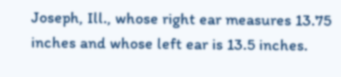Joseph, Ill., whose right ear measures 13.75 inches and whose left ear is 13.5 inches.